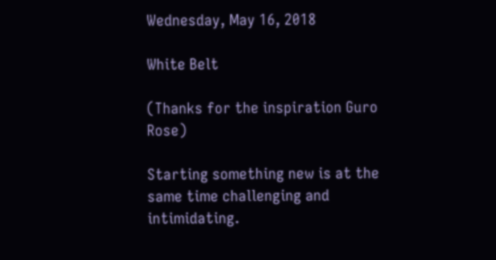Wednesday, May 16, 2018

White Belt

(Thanks for the inspiration Guro Rose)

Starting something new is at the same time challenging and intimidating.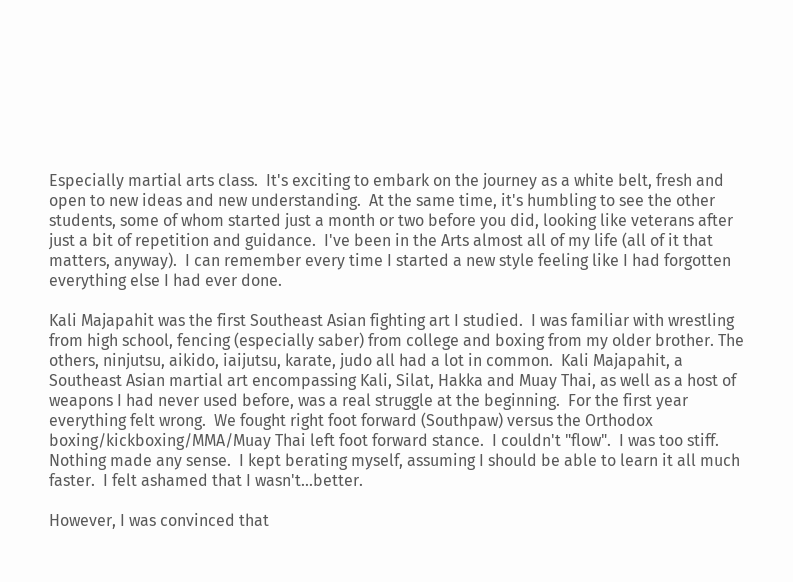Especially martial arts class.  It's exciting to embark on the journey as a white belt, fresh and open to new ideas and new understanding.  At the same time, it's humbling to see the other students, some of whom started just a month or two before you did, looking like veterans after just a bit of repetition and guidance.  I've been in the Arts almost all of my life (all of it that matters, anyway).  I can remember every time I started a new style feeling like I had forgotten everything else I had ever done.

Kali Majapahit was the first Southeast Asian fighting art I studied.  I was familiar with wrestling from high school, fencing (especially saber) from college and boxing from my older brother. The others, ninjutsu, aikido, iaijutsu, karate, judo all had a lot in common.  Kali Majapahit, a Southeast Asian martial art encompassing Kali, Silat, Hakka and Muay Thai, as well as a host of weapons I had never used before, was a real struggle at the beginning.  For the first year everything felt wrong.  We fought right foot forward (Southpaw) versus the Orthodox boxing/kickboxing/MMA/Muay Thai left foot forward stance.  I couldn't "flow".  I was too stiff.  Nothing made any sense.  I kept berating myself, assuming I should be able to learn it all much faster.  I felt ashamed that I wasn't...better.

However, I was convinced that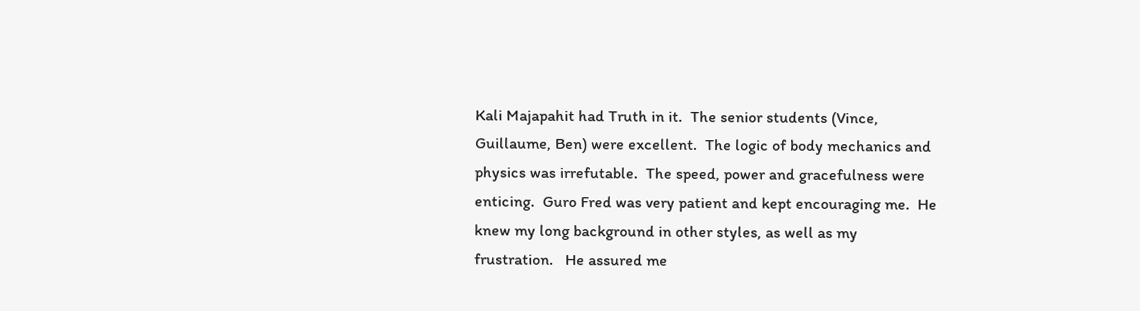Kali Majapahit had Truth in it.  The senior students (Vince, Guillaume, Ben) were excellent.  The logic of body mechanics and physics was irrefutable.  The speed, power and gracefulness were enticing.  Guro Fred was very patient and kept encouraging me.  He knew my long background in other styles, as well as my frustration.   He assured me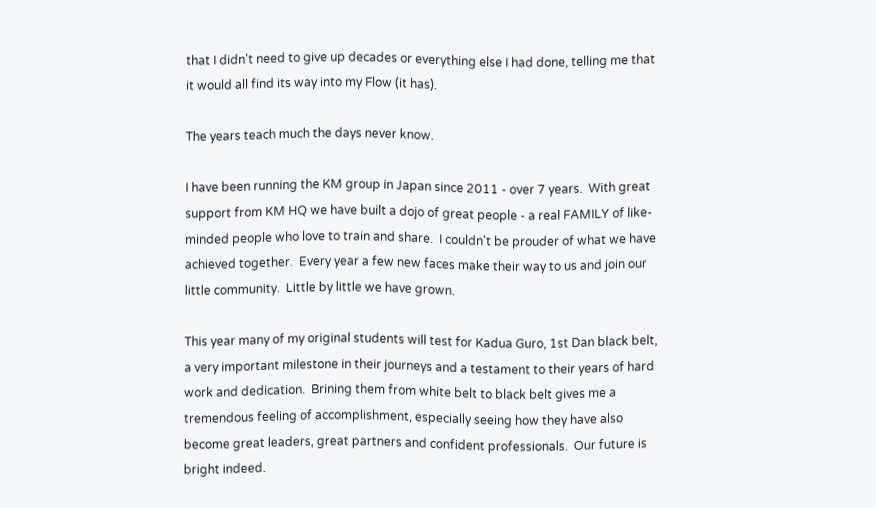that I didn't need to give up decades or everything else I had done, telling me that it would all find its way into my Flow (it has).

The years teach much the days never know.

I have been running the KM group in Japan since 2011 - over 7 years.  With great support from KM HQ we have built a dojo of great people - a real FAMILY of like-minded people who love to train and share.  I couldn't be prouder of what we have achieved together.  Every year a few new faces make their way to us and join our little community.  Little by little we have grown.

This year many of my original students will test for Kadua Guro, 1st Dan black belt, a very important milestone in their journeys and a testament to their years of hard work and dedication.  Brining them from white belt to black belt gives me a tremendous feeling of accomplishment, especially seeing how they have also become great leaders, great partners and confident professionals.  Our future is bright indeed.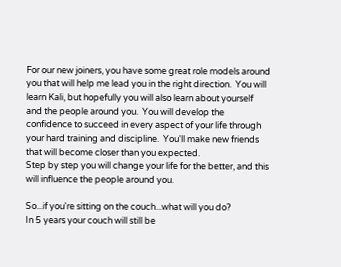For our new joiners, you have some great role models around you that will help me lead you in the right direction.  You will learn Kali, but hopefully you will also learn about yourself and the people around you.  You will develop the confidence to succeed in every aspect of your life through your hard training and discipline.  You'll make new friends that will become closer than you expected.
Step by step you will change your life for the better, and this will influence the people around you.

So...if you're sitting on the couch...what will you do?
In 5 years your couch will still be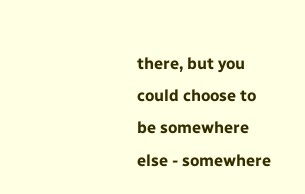there, but you could choose to be somewhere else - somewhere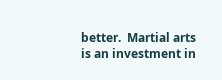better.  Martial arts is an investment in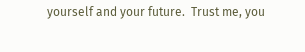yourself and your future.  Trust me, you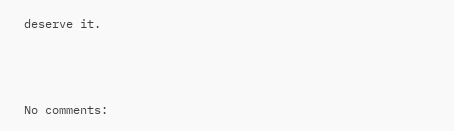deserve it.



No comments: